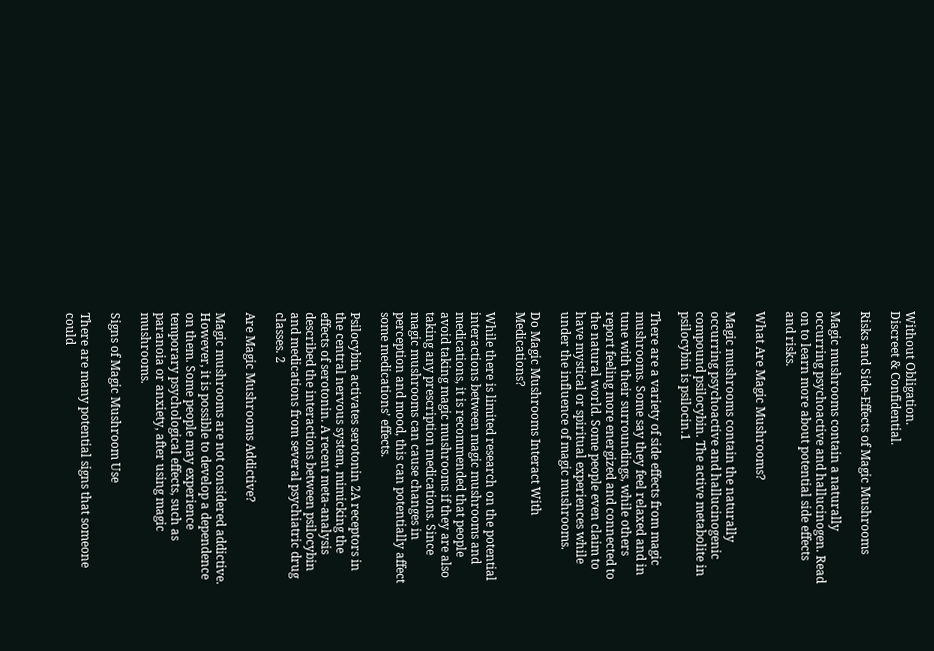Without Obligation.
Discreet & Confidential.

Risks and Side-Effects of Magic Mushrooms

Magic mushrooms contain a naturally occurring psychoactive and hallucinogen. Read on to learn more about potential side effects and risks.

What Are Magic Mushrooms?

Magic mushrooms contain the naturally occurring psychoactive and hallucinogenic compound psilocybin. The active metabolite in psilocybin is psilocin.1

There are a variety of side effects from magic mushrooms. Some say they feel relaxed and in tune with their surroundings, while others report feeling more energized and connected to the natural world. Some people even claim to have mystical or spiritual experiences while under the influence of magic mushrooms.

Do Magic Mushrooms Interact With Medications?

While there is limited research on the potential interactions between magic mushrooms and medications, it is recommended that people avoid taking magic mushrooms if they are also taking any prescription medications. Since magic mushrooms can cause changes in perception and mood, this can potentially affect some medications’ effects.

Psilocybin activates serotonin 2A receptors in the central nervous system, mimicking the effects of serotonin. A recent meta-analysis described the interactions between psilocybin and medications from several psychiatric drug classes. 2

Are Magic Mushrooms Addictive?

Magic mushrooms are not considered addictive. However, it is possible to develop a dependence on them. Some people may experience temporary psychological effects, such as paranoia or anxiety, after using magic mushrooms.

Signs of Magic Mushroom Use

There are many potential signs that someone could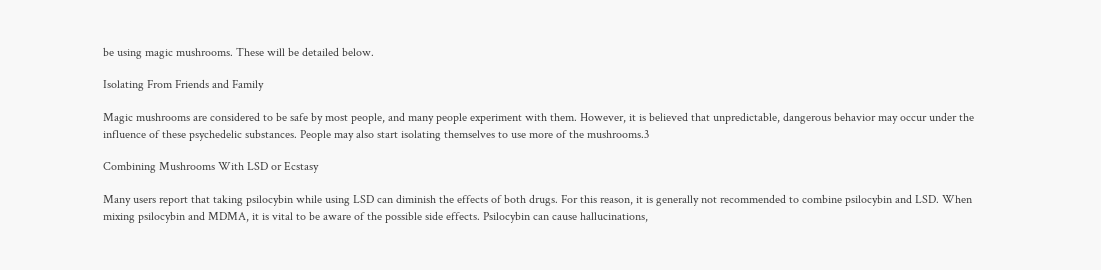be using magic mushrooms. These will be detailed below.

Isolating From Friends and Family

Magic mushrooms are considered to be safe by most people, and many people experiment with them. However, it is believed that unpredictable, dangerous behavior may occur under the influence of these psychedelic substances. People may also start isolating themselves to use more of the mushrooms.3

Combining Mushrooms With LSD or Ecstasy

Many users report that taking psilocybin while using LSD can diminish the effects of both drugs. For this reason, it is generally not recommended to combine psilocybin and LSD. When mixing psilocybin and MDMA, it is vital to be aware of the possible side effects. Psilocybin can cause hallucinations,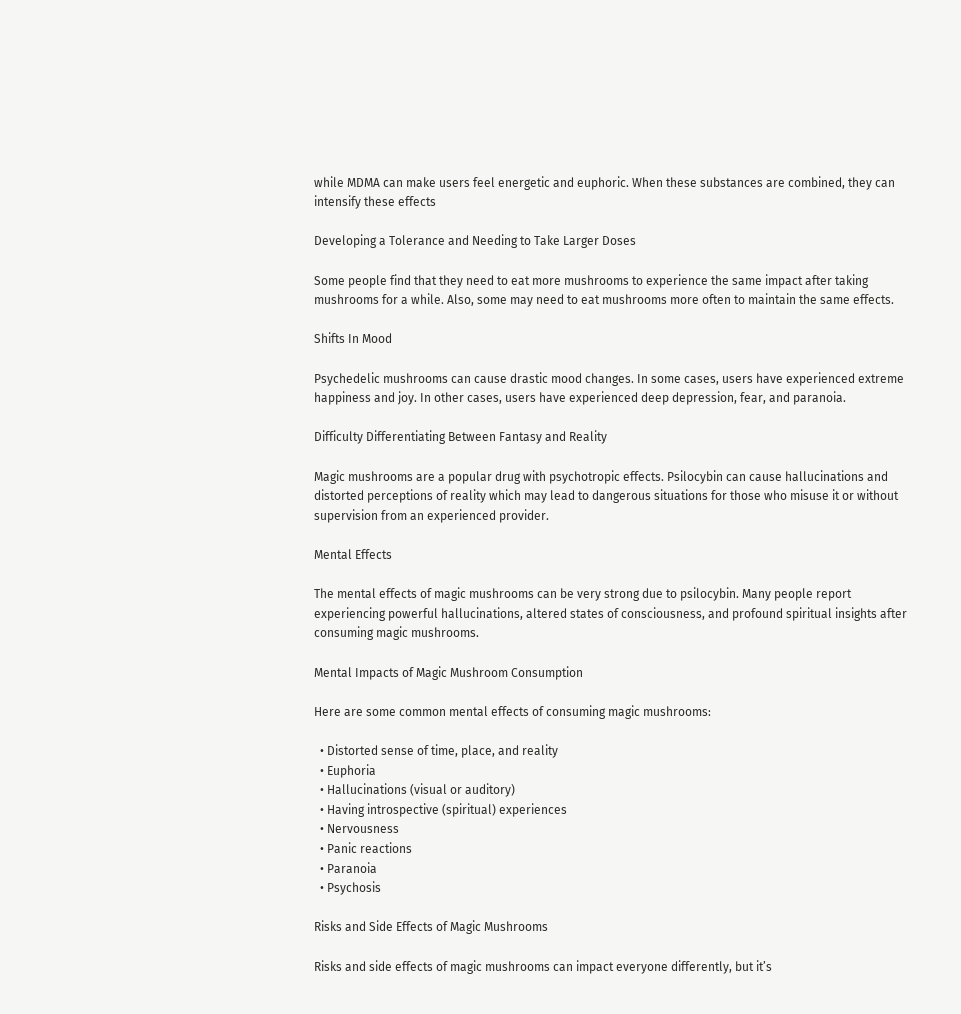while MDMA can make users feel energetic and euphoric. When these substances are combined, they can intensify these effects

Developing a Tolerance and Needing to Take Larger Doses

Some people find that they need to eat more mushrooms to experience the same impact after taking mushrooms for a while. Also, some may need to eat mushrooms more often to maintain the same effects.

Shifts In Mood

Psychedelic mushrooms can cause drastic mood changes. In some cases, users have experienced extreme happiness and joy. In other cases, users have experienced deep depression, fear, and paranoia.

Difficulty Differentiating Between Fantasy and Reality

Magic mushrooms are a popular drug with psychotropic effects. Psilocybin can cause hallucinations and distorted perceptions of reality which may lead to dangerous situations for those who misuse it or without supervision from an experienced provider.

Mental Effects

The mental effects of magic mushrooms can be very strong due to psilocybin. Many people report experiencing powerful hallucinations, altered states of consciousness, and profound spiritual insights after consuming magic mushrooms.

Mental Impacts of Magic Mushroom Consumption

Here are some common mental effects of consuming magic mushrooms:

  • Distorted sense of time, place, and reality
  • Euphoria
  • Hallucinations (visual or auditory)
  • Having introspective (spiritual) experiences
  • Nervousness
  • Panic reactions
  • Paranoia
  • Psychosis

Risks and Side Effects of Magic Mushrooms

Risks and side effects of magic mushrooms can impact everyone differently, but it’s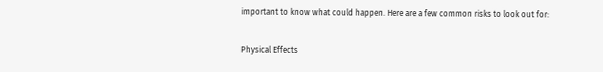important to know what could happen. Here are a few common risks to look out for:

Physical Effects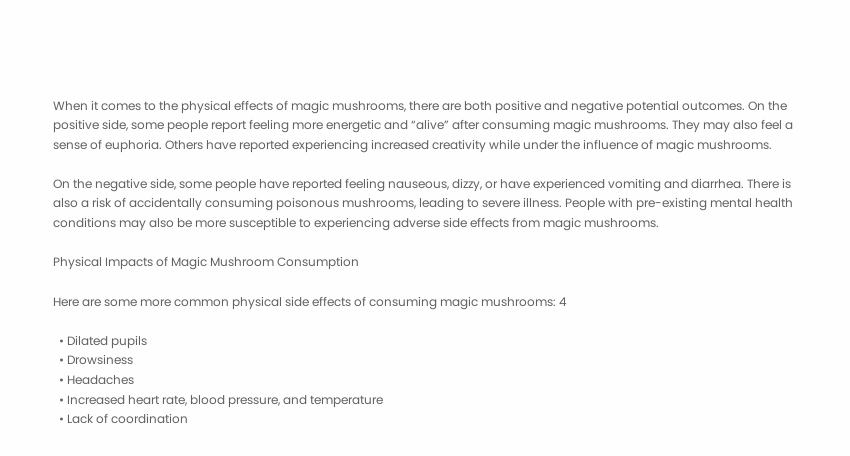When it comes to the physical effects of magic mushrooms, there are both positive and negative potential outcomes. On the positive side, some people report feeling more energetic and “alive” after consuming magic mushrooms. They may also feel a sense of euphoria. Others have reported experiencing increased creativity while under the influence of magic mushrooms.

On the negative side, some people have reported feeling nauseous, dizzy, or have experienced vomiting and diarrhea. There is also a risk of accidentally consuming poisonous mushrooms, leading to severe illness. People with pre-existing mental health conditions may also be more susceptible to experiencing adverse side effects from magic mushrooms.

Physical Impacts of Magic Mushroom Consumption

Here are some more common physical side effects of consuming magic mushrooms: 4

  • Dilated pupils
  • Drowsiness
  • Headaches
  • Increased heart rate, blood pressure, and temperature
  • Lack of coordination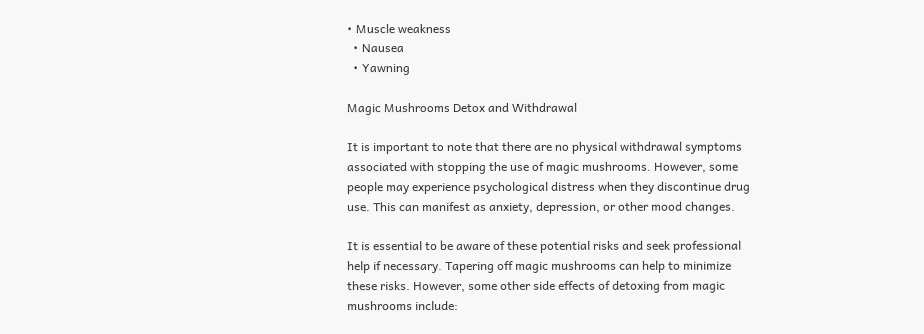• Muscle weakness
  • Nausea
  • Yawning

Magic Mushrooms Detox and Withdrawal

It is important to note that there are no physical withdrawal symptoms associated with stopping the use of magic mushrooms. However, some people may experience psychological distress when they discontinue drug use. This can manifest as anxiety, depression, or other mood changes.

It is essential to be aware of these potential risks and seek professional help if necessary. Tapering off magic mushrooms can help to minimize these risks. However, some other side effects of detoxing from magic mushrooms include: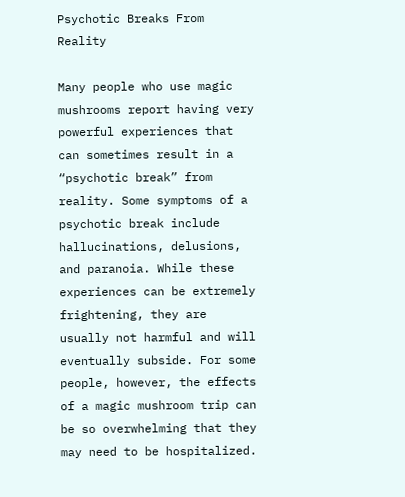Psychotic Breaks From Reality

Many people who use magic mushrooms report having very powerful experiences that can sometimes result in a “psychotic break” from reality. Some symptoms of a psychotic break include hallucinations, delusions, and paranoia. While these experiences can be extremely frightening, they are usually not harmful and will eventually subside. For some people, however, the effects of a magic mushroom trip can be so overwhelming that they may need to be hospitalized.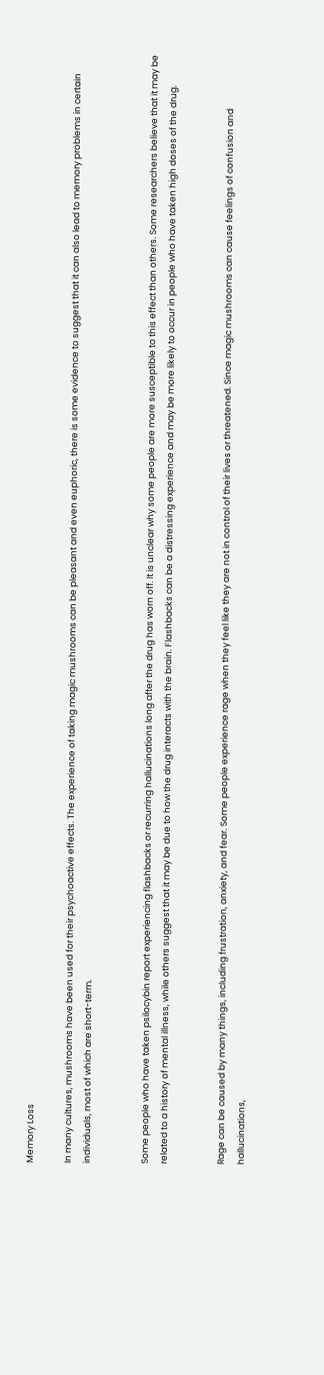Memory Loss

In many cultures, mushrooms have been used for their psychoactive effects. The experience of taking magic mushrooms can be pleasant and even euphoric, there is some evidence to suggest that it can also lead to memory problems in certain individuals, most of which are short-term.


Some people who have taken psilocybin report experiencing flashbacks or recurring hallucinations long after the drug has worn off. It is unclear why some people are more susceptible to this effect than others. Some researchers believe that it may be related to a history of mental illness, while others suggest that it may be due to how the drug interacts with the brain. Flashbacks can be a distressing experience and may be more likely to occur in people who have taken high doses of the drug.


Rage can be caused by many things, including frustration, anxiety, and fear. Some people experience rage when they feel like they are not in control of their lives or threatened. Since magic mushrooms can cause feelings of confusion and hallucinations,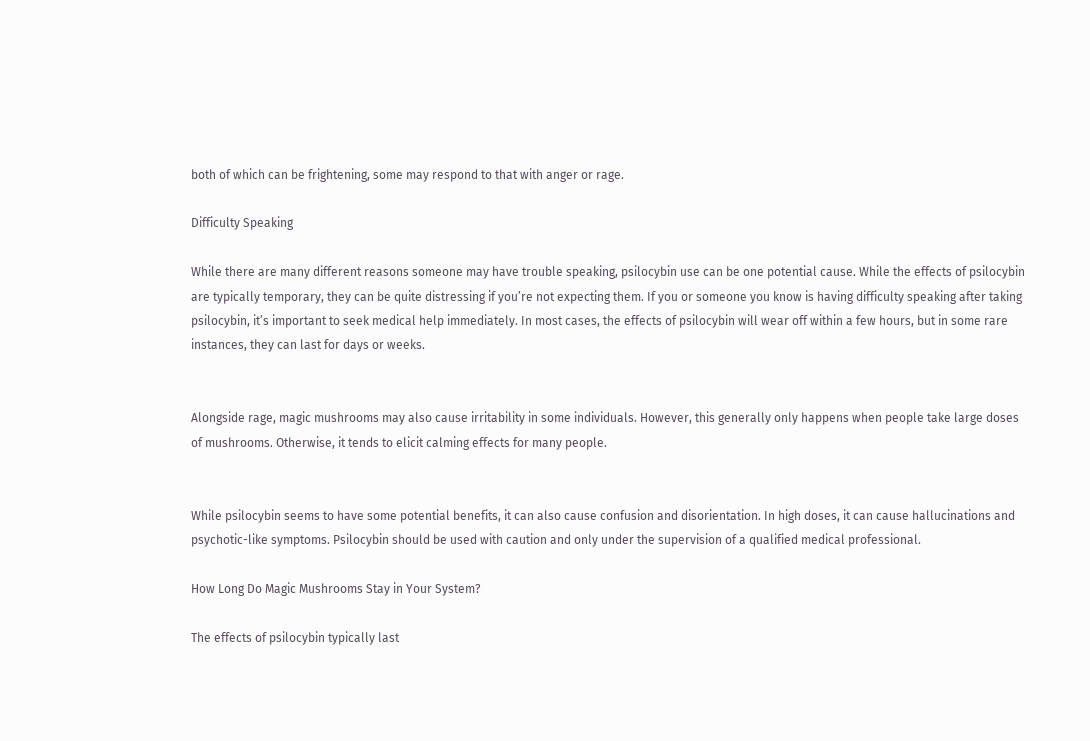both of which can be frightening, some may respond to that with anger or rage.

Difficulty Speaking

While there are many different reasons someone may have trouble speaking, psilocybin use can be one potential cause. While the effects of psilocybin are typically temporary, they can be quite distressing if you’re not expecting them. If you or someone you know is having difficulty speaking after taking psilocybin, it’s important to seek medical help immediately. In most cases, the effects of psilocybin will wear off within a few hours, but in some rare instances, they can last for days or weeks.


Alongside rage, magic mushrooms may also cause irritability in some individuals. However, this generally only happens when people take large doses of mushrooms. Otherwise, it tends to elicit calming effects for many people.


While psilocybin seems to have some potential benefits, it can also cause confusion and disorientation. In high doses, it can cause hallucinations and psychotic-like symptoms. Psilocybin should be used with caution and only under the supervision of a qualified medical professional.

How Long Do Magic Mushrooms Stay in Your System?

The effects of psilocybin typically last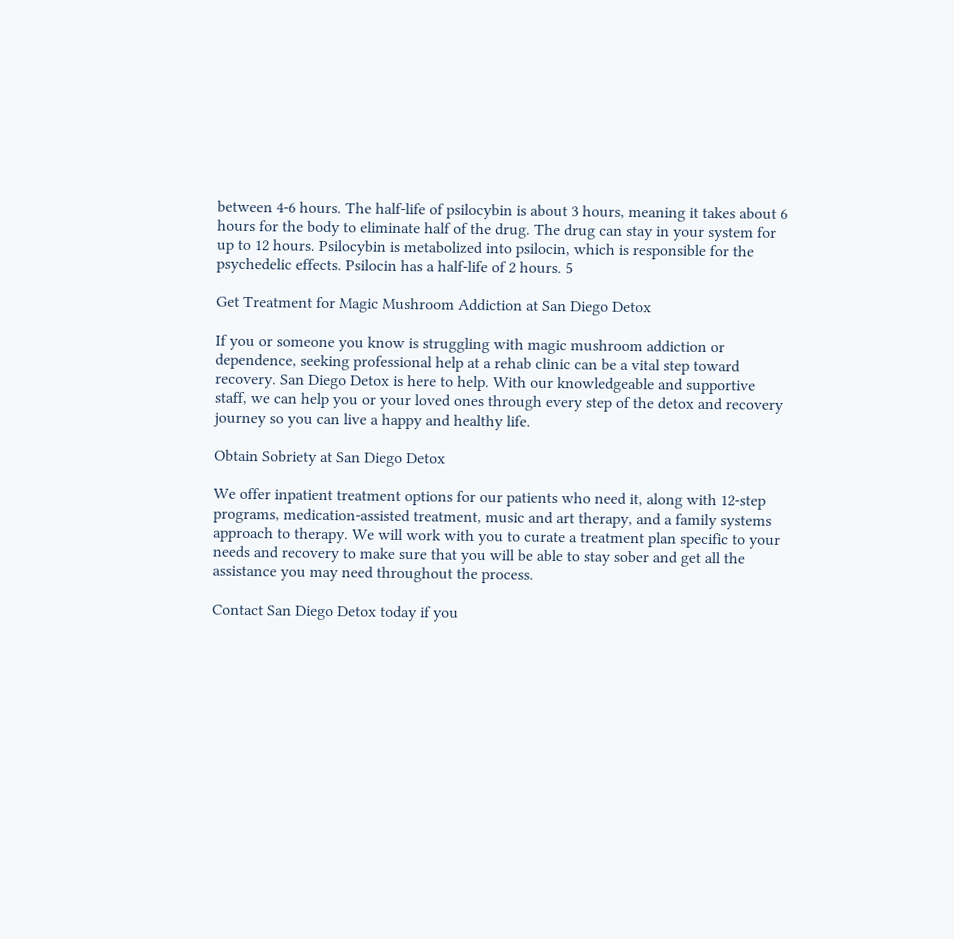between 4-6 hours. The half-life of psilocybin is about 3 hours, meaning it takes about 6 hours for the body to eliminate half of the drug. The drug can stay in your system for up to 12 hours. Psilocybin is metabolized into psilocin, which is responsible for the psychedelic effects. Psilocin has a half-life of 2 hours. 5

Get Treatment for Magic Mushroom Addiction at San Diego Detox

If you or someone you know is struggling with magic mushroom addiction or dependence, seeking professional help at a rehab clinic can be a vital step toward recovery. San Diego Detox is here to help. With our knowledgeable and supportive staff, we can help you or your loved ones through every step of the detox and recovery journey so you can live a happy and healthy life.

Obtain Sobriety at San Diego Detox

We offer inpatient treatment options for our patients who need it, along with 12-step programs, medication-assisted treatment, music and art therapy, and a family systems approach to therapy. We will work with you to curate a treatment plan specific to your needs and recovery to make sure that you will be able to stay sober and get all the assistance you may need throughout the process.

Contact San Diego Detox today if you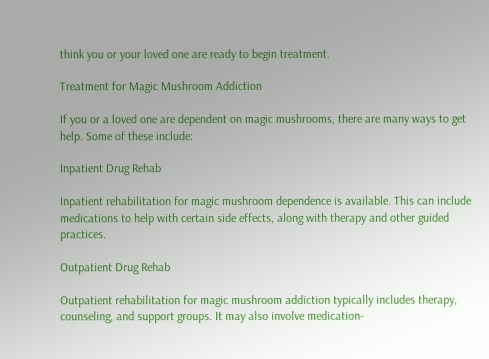think you or your loved one are ready to begin treatment.

Treatment for Magic Mushroom Addiction

If you or a loved one are dependent on magic mushrooms, there are many ways to get help. Some of these include:

Inpatient Drug Rehab

Inpatient rehabilitation for magic mushroom dependence is available. This can include medications to help with certain side effects, along with therapy and other guided practices.

Outpatient Drug Rehab

Outpatient rehabilitation for magic mushroom addiction typically includes therapy, counseling, and support groups. It may also involve medication-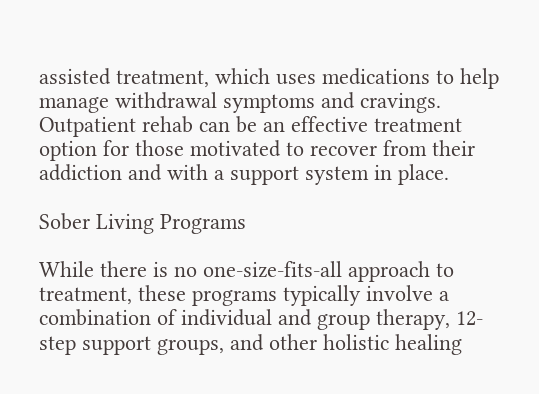assisted treatment, which uses medications to help manage withdrawal symptoms and cravings. Outpatient rehab can be an effective treatment option for those motivated to recover from their addiction and with a support system in place.

Sober Living Programs

While there is no one-size-fits-all approach to treatment, these programs typically involve a combination of individual and group therapy, 12-step support groups, and other holistic healing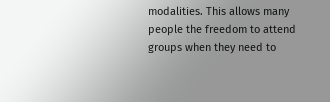modalities. This allows many people the freedom to attend groups when they need to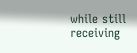while still receiving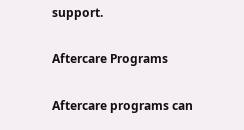support.

Aftercare Programs

Aftercare programs can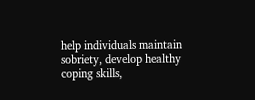help individuals maintain sobriety, develop healthy coping skills,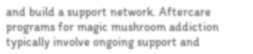and build a support network. Aftercare programs for magic mushroom addiction typically involve ongoing support and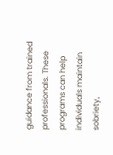guidance from trained professionals. These programs can help individuals maintain sobriety,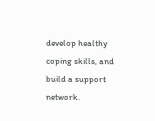develop healthy coping skills, and build a support network.